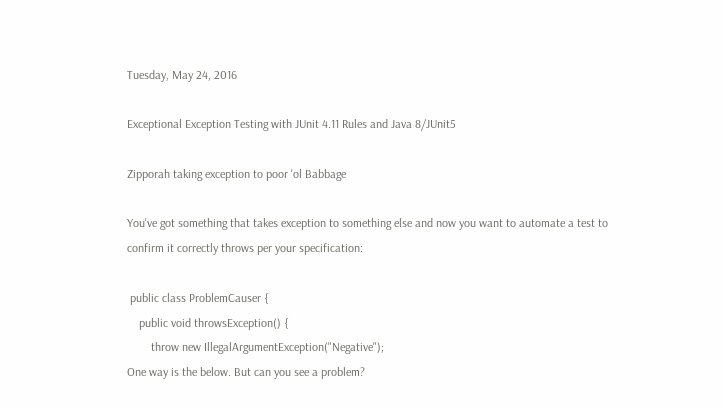Tuesday, May 24, 2016

Exceptional Exception Testing with JUnit 4.11 Rules and Java 8/JUnit5

Zipporah taking exception to poor 'ol Babbage

You've got something that takes exception to something else and now you want to automate a test to confirm it correctly throws per your specification:

 public class ProblemCauser {
    public void throwsException() {
        throw new IllegalArgumentException("Negative");
One way is the below. But can you see a problem?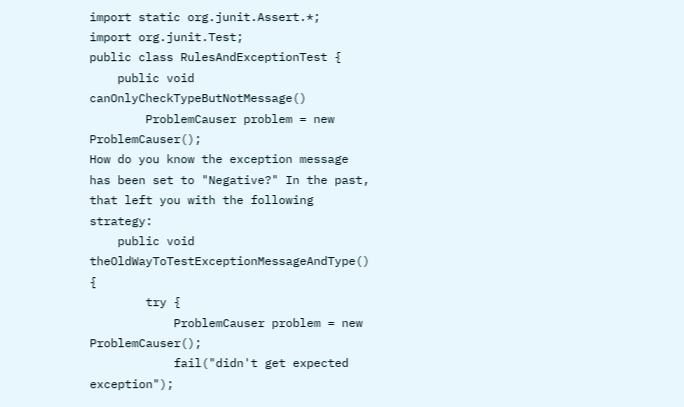import static org.junit.Assert.*;
import org.junit.Test;
public class RulesAndExceptionTest {
    public void canOnlyCheckTypeButNotMessage()
        ProblemCauser problem = new ProblemCauser();
How do you know the exception message has been set to "Negative?" In the past, that left you with the following strategy:
    public void theOldWayToTestExceptionMessageAndType() {
        try {
            ProblemCauser problem = new ProblemCauser();
            fail("didn't get expected exception");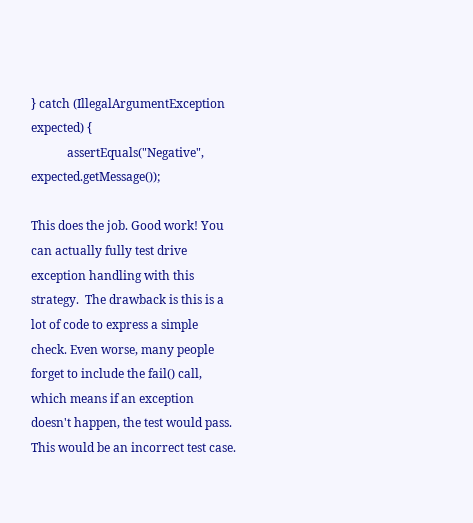} catch (IllegalArgumentException expected) {
            assertEquals("Negative", expected.getMessage());

This does the job. Good work! You can actually fully test drive exception handling with this strategy.  The drawback is this is a lot of code to express a simple check. Even worse, many people forget to include the fail() call, which means if an exception doesn't happen, the test would pass.  This would be an incorrect test case.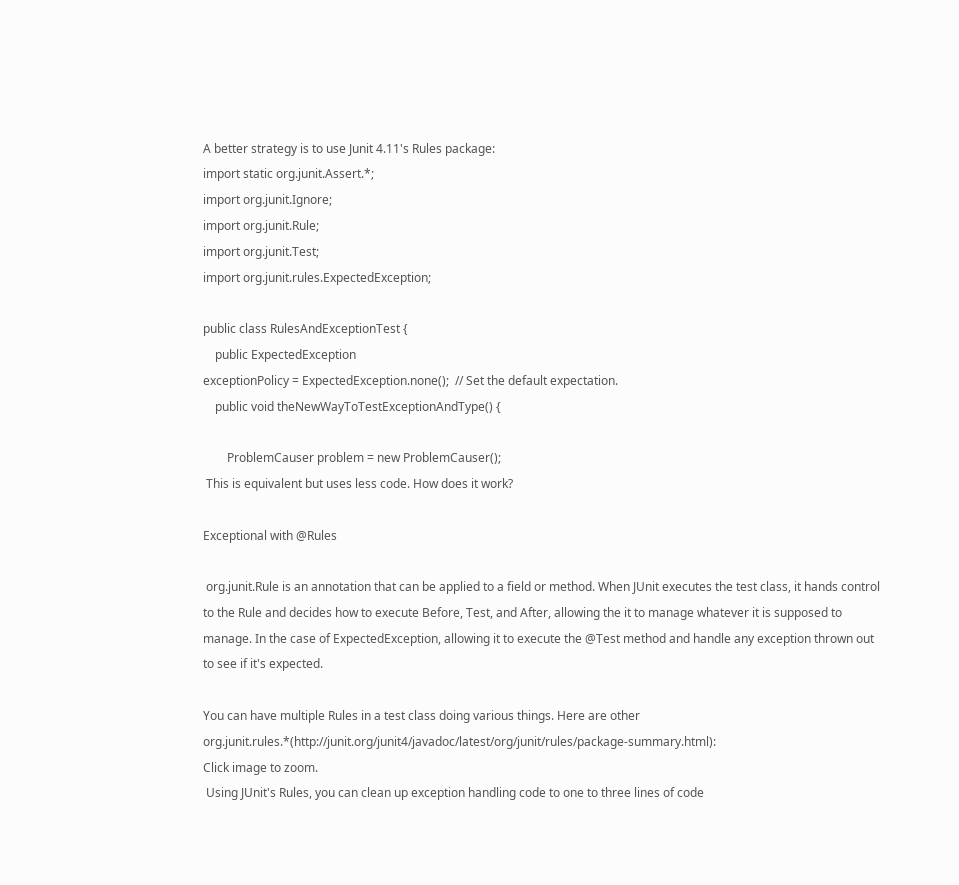A better strategy is to use Junit 4.11's Rules package:
import static org.junit.Assert.*;
import org.junit.Ignore;
import org.junit.Rule;
import org.junit.Test;
import org.junit.rules.ExpectedException;

public class RulesAndExceptionTest {
    public ExpectedException
exceptionPolicy = ExpectedException.none();  // Set the default expectation.
    public void theNewWayToTestExceptionAndType() {

        ProblemCauser problem = new ProblemCauser();
 This is equivalent but uses less code. How does it work?

Exceptional with @Rules

 org.junit.Rule is an annotation that can be applied to a field or method. When JUnit executes the test class, it hands control to the Rule and decides how to execute Before, Test, and After, allowing the it to manage whatever it is supposed to manage. In the case of ExpectedException, allowing it to execute the @Test method and handle any exception thrown out to see if it's expected.

You can have multiple Rules in a test class doing various things. Here are other org.junit.rules.*(http://junit.org/junit4/javadoc/latest/org/junit/rules/package-summary.html):
Click image to zoom.
 Using JUnit's Rules, you can clean up exception handling code to one to three lines of code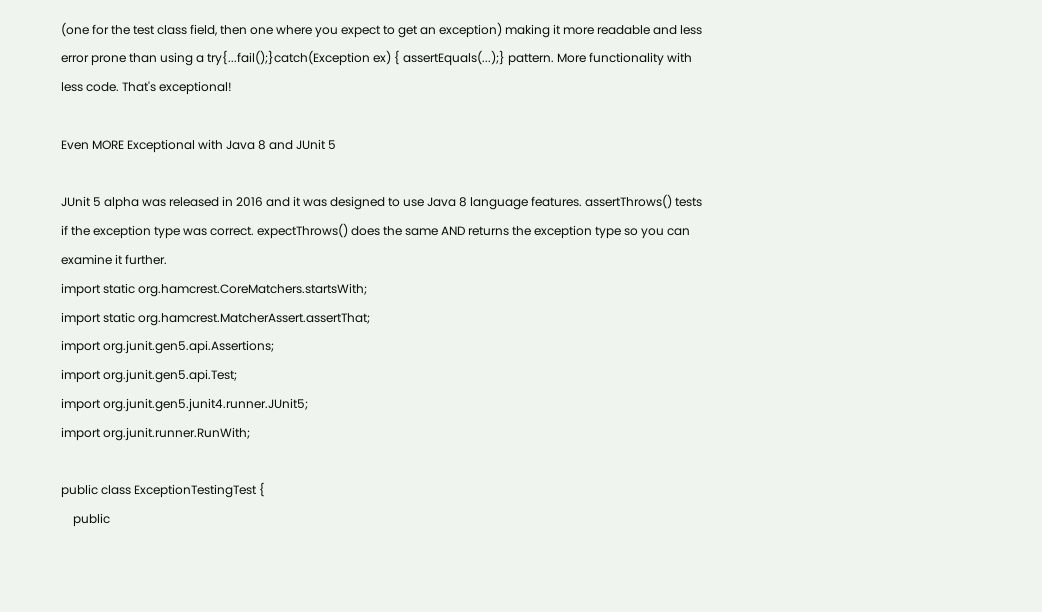(one for the test class field, then one where you expect to get an exception) making it more readable and less error prone than using a try{...fail();}catch(Exception ex) { assertEquals(...);} pattern. More functionality with less code. That's exceptional!

Even MORE Exceptional with Java 8 and JUnit 5

JUnit 5 alpha was released in 2016 and it was designed to use Java 8 language features. assertThrows() tests if the exception type was correct. expectThrows() does the same AND returns the exception type so you can examine it further.
import static org.hamcrest.CoreMatchers.startsWith;
import static org.hamcrest.MatcherAssert.assertThat;
import org.junit.gen5.api.Assertions;
import org.junit.gen5.api.Test;
import org.junit.gen5.junit4.runner.JUnit5;
import org.junit.runner.RunWith;

public class ExceptionTestingTest {
    public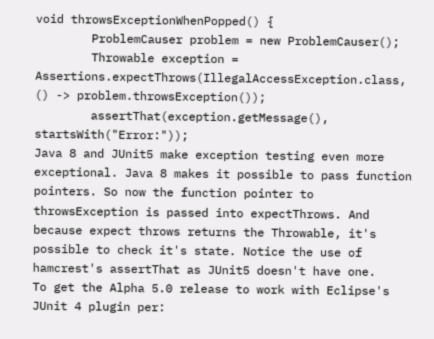void throwsExceptionWhenPopped() {
        ProblemCauser problem = new ProblemCauser();
        Throwable exception = Assertions.expectThrows(IllegalAccessException.class, () -> problem.throwsException());
        assertThat(exception.getMessage(), startsWith("Error:"));
Java 8 and JUnit5 make exception testing even more exceptional. Java 8 makes it possible to pass function pointers. So now the function pointer to throwsException is passed into expectThrows. And because expect throws returns the Throwable, it's possible to check it's state. Notice the use of hamcrest's assertThat as JUnit5 doesn't have one.
To get the Alpha 5.0 release to work with Eclipse's JUnit 4 plugin per: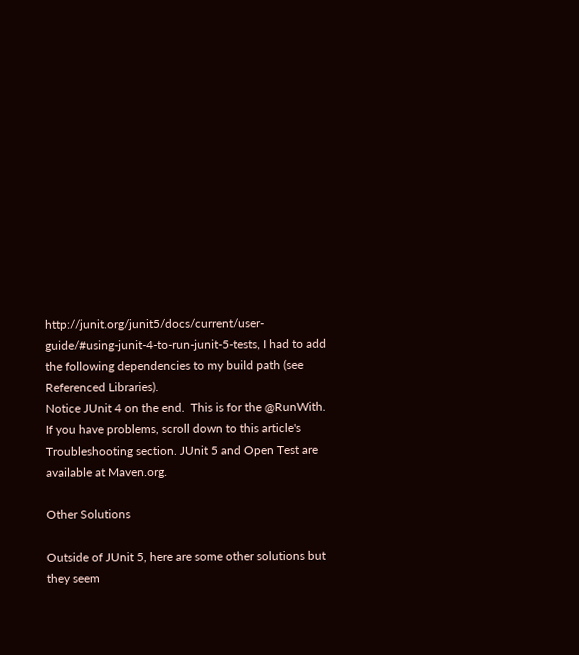http://junit.org/junit5/docs/current/user-guide/#using-junit-4-to-run-junit-5-tests, I had to add the following dependencies to my build path (see Referenced Libraries).
Notice JUnit 4 on the end.  This is for the @RunWith. If you have problems, scroll down to this article's Troubleshooting section. JUnit 5 and Open Test are available at Maven.org.

Other Solutions

Outside of JUnit 5, here are some other solutions but they seem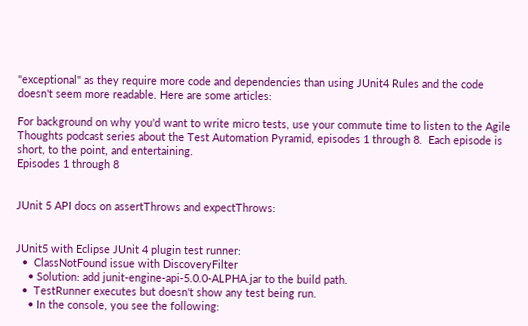"exceptional" as they require more code and dependencies than using JUnit4 Rules and the code doesn't seem more readable. Here are some articles:

For background on why you'd want to write micro tests, use your commute time to listen to the Agile Thoughts podcast series about the Test Automation Pyramid, episodes 1 through 8.  Each episode is short, to the point, and entertaining.
Episodes 1 through 8


JUnit 5 API docs on assertThrows and expectThrows:


JUnit5 with Eclipse JUnit 4 plugin test runner:
  •  ClassNotFound issue with DiscoveryFilter
    • Solution: add junit-engine-api-5.0.0-ALPHA.jar to the build path.
  •  TestRunner executes but doesn't show any test being run.
    • In the console, you see the following: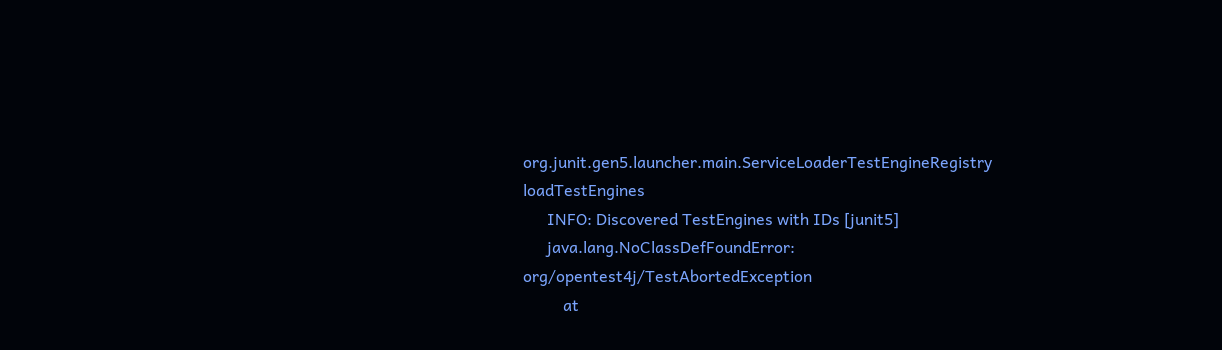org.junit.gen5.launcher.main.ServiceLoaderTestEngineRegistry loadTestEngines
      INFO: Discovered TestEngines with IDs [junit5]
      java.lang.NoClassDefFoundError: org/opentest4j/TestAbortedException
          at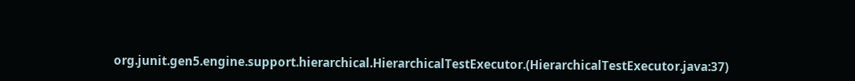org.junit.gen5.engine.support.hierarchical.HierarchicalTestExecutor.(HierarchicalTestExecutor.java:37)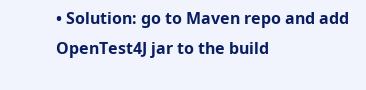• Solution: go to Maven repo and add OpenTest4J jar to the build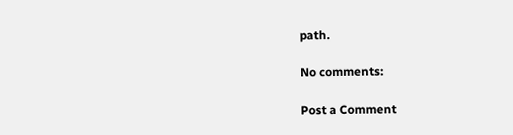path.

No comments:

Post a Comment